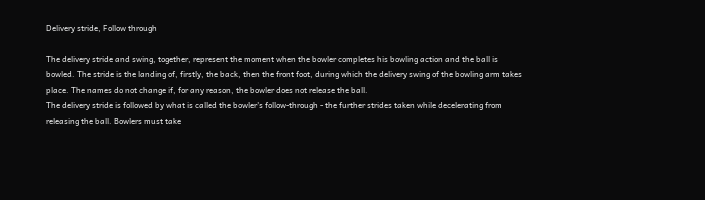Delivery stride, Follow through

The delivery stride and swing, together, represent the moment when the bowler completes his bowling action and the ball is bowled. The stride is the landing of, firstly, the back, then the front foot, during which the delivery swing of the bowling arm takes place. The names do not change if, for any reason, the bowler does not release the ball.
The delivery stride is followed by what is called the bowler's follow-through - the further strides taken while decelerating from releasing the ball. Bowlers must take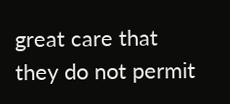great care that they do not permit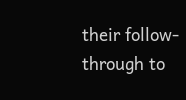their follow-through to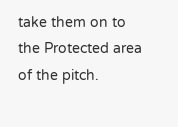take them on to the Protected area of the pitch.